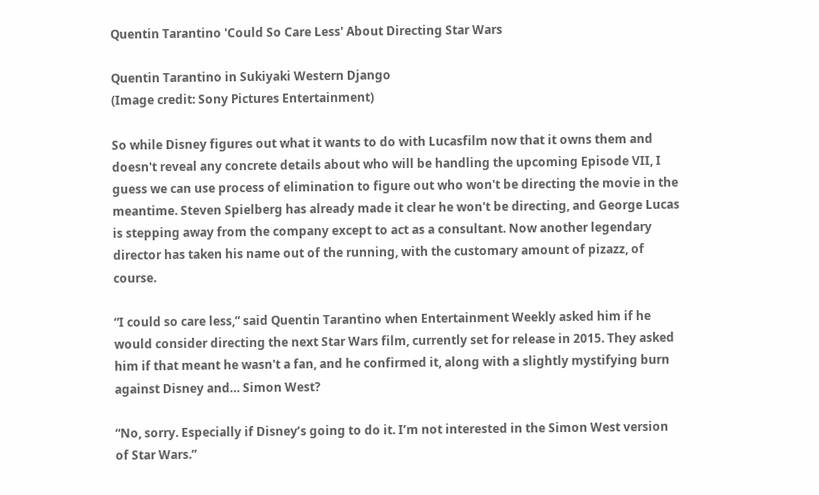Quentin Tarantino 'Could So Care Less' About Directing Star Wars

Quentin Tarantino in Sukiyaki Western Django
(Image credit: Sony Pictures Entertainment)

So while Disney figures out what it wants to do with Lucasfilm now that it owns them and doesn't reveal any concrete details about who will be handling the upcoming Episode VII, I guess we can use process of elimination to figure out who won't be directing the movie in the meantime. Steven Spielberg has already made it clear he won't be directing, and George Lucas is stepping away from the company except to act as a consultant. Now another legendary director has taken his name out of the running, with the customary amount of pizazz, of course.

“I could so care less,” said Quentin Tarantino when Entertainment Weekly asked him if he would consider directing the next Star Wars film, currently set for release in 2015. They asked him if that meant he wasn't a fan, and he confirmed it, along with a slightly mystifying burn against Disney and… Simon West?

“No, sorry. Especially if Disney’s going to do it. I’m not interested in the Simon West version of Star Wars.”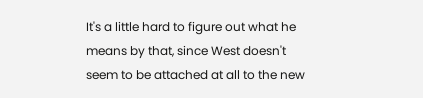It's a little hard to figure out what he means by that, since West doesn't seem to be attached at all to the new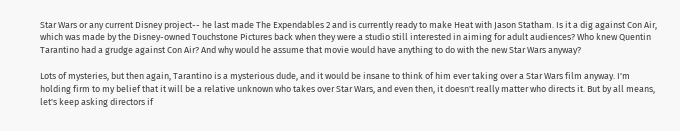Star Wars or any current Disney project-- he last made The Expendables 2 and is currently ready to make Heat with Jason Statham. Is it a dig against Con Air, which was made by the Disney-owned Touchstone Pictures back when they were a studio still interested in aiming for adult audiences? Who knew Quentin Tarantino had a grudge against Con Air? And why would he assume that movie would have anything to do with the new Star Wars anyway?

Lots of mysteries, but then again, Tarantino is a mysterious dude, and it would be insane to think of him ever taking over a Star Wars film anyway. I'm holding firm to my belief that it will be a relative unknown who takes over Star Wars, and even then, it doesn't really matter who directs it. But by all means, let's keep asking directors if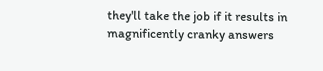they'll take the job if it results in magnificently cranky answers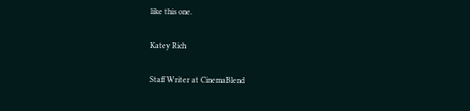like this one.

Katey Rich

Staff Writer at CinemaBlend